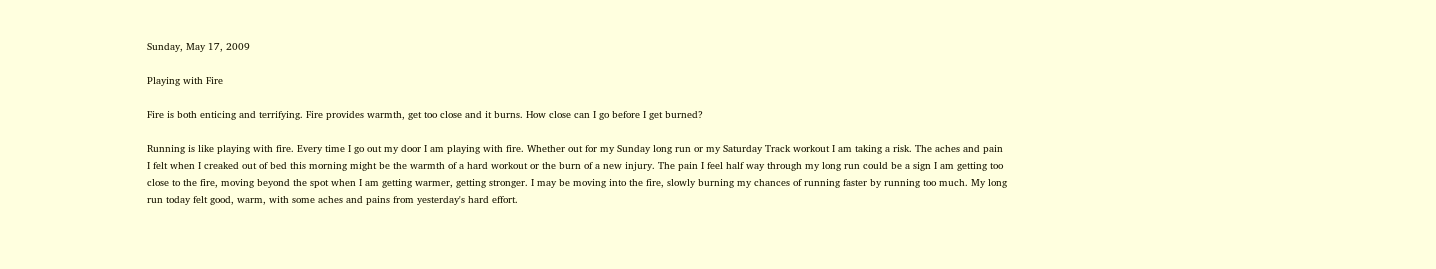Sunday, May 17, 2009

Playing with Fire

Fire is both enticing and terrifying. Fire provides warmth, get too close and it burns. How close can I go before I get burned?

Running is like playing with fire. Every time I go out my door I am playing with fire. Whether out for my Sunday long run or my Saturday Track workout I am taking a risk. The aches and pain I felt when I creaked out of bed this morning might be the warmth of a hard workout or the burn of a new injury. The pain I feel half way through my long run could be a sign I am getting too close to the fire, moving beyond the spot when I am getting warmer, getting stronger. I may be moving into the fire, slowly burning my chances of running faster by running too much. My long run today felt good, warm, with some aches and pains from yesterday's hard effort.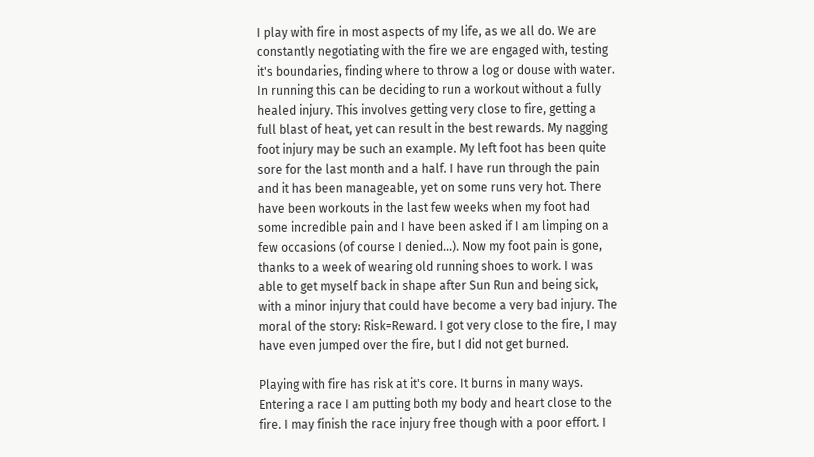I play with fire in most aspects of my life, as we all do. We are constantly negotiating with the fire we are engaged with, testing it's boundaries, finding where to throw a log or douse with water. In running this can be deciding to run a workout without a fully healed injury. This involves getting very close to fire, getting a full blast of heat, yet can result in the best rewards. My nagging foot injury may be such an example. My left foot has been quite sore for the last month and a half. I have run through the pain and it has been manageable, yet on some runs very hot. There have been workouts in the last few weeks when my foot had some incredible pain and I have been asked if I am limping on a few occasions (of course I denied...). Now my foot pain is gone, thanks to a week of wearing old running shoes to work. I was able to get myself back in shape after Sun Run and being sick, with a minor injury that could have become a very bad injury. The moral of the story: Risk=Reward. I got very close to the fire, I may have even jumped over the fire, but I did not get burned.

Playing with fire has risk at it's core. It burns in many ways. Entering a race I am putting both my body and heart close to the fire. I may finish the race injury free though with a poor effort. I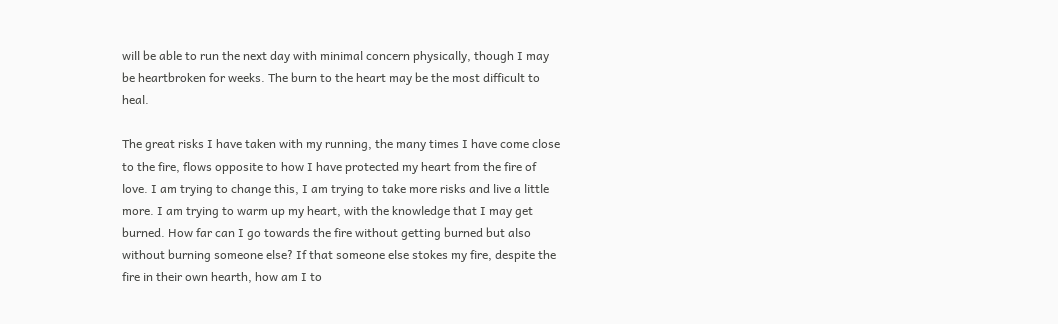will be able to run the next day with minimal concern physically, though I may be heartbroken for weeks. The burn to the heart may be the most difficult to heal.

The great risks I have taken with my running, the many times I have come close to the fire, flows opposite to how I have protected my heart from the fire of love. I am trying to change this, I am trying to take more risks and live a little more. I am trying to warm up my heart, with the knowledge that I may get burned. How far can I go towards the fire without getting burned but also without burning someone else? If that someone else stokes my fire, despite the fire in their own hearth, how am I to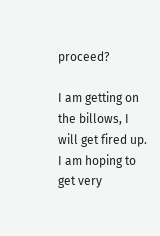proceed?

I am getting on the billows, I will get fired up. I am hoping to get very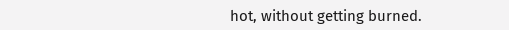hot, without getting burned.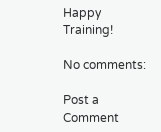Happy Training!

No comments:

Post a Comment